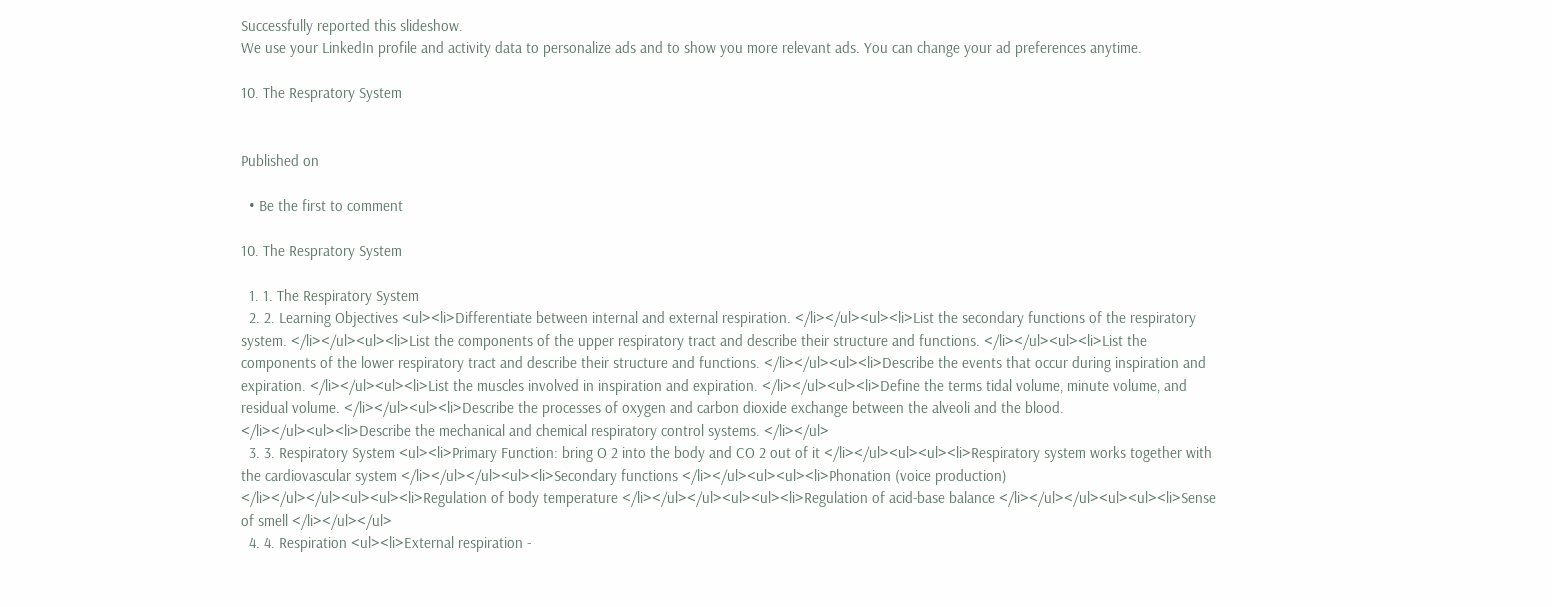Successfully reported this slideshow.
We use your LinkedIn profile and activity data to personalize ads and to show you more relevant ads. You can change your ad preferences anytime.

10. The Respratory System


Published on

  • Be the first to comment

10. The Respratory System

  1. 1. The Respiratory System
  2. 2. Learning Objectives <ul><li>Differentiate between internal and external respiration. </li></ul><ul><li>List the secondary functions of the respiratory system. </li></ul><ul><li>List the components of the upper respiratory tract and describe their structure and functions. </li></ul><ul><li>List the components of the lower respiratory tract and describe their structure and functions. </li></ul><ul><li>Describe the events that occur during inspiration and expiration. </li></ul><ul><li>List the muscles involved in inspiration and expiration. </li></ul><ul><li>Define the terms tidal volume, minute volume, and residual volume. </li></ul><ul><li>Describe the processes of oxygen and carbon dioxide exchange between the alveoli and the blood. </li></ul><ul><li>Describe the mechanical and chemical respiratory control systems. </li></ul>
  3. 3. Respiratory System <ul><li>Primary Function: bring O 2 into the body and CO 2 out of it </li></ul><ul><ul><li>Respiratory system works together with the cardiovascular system </li></ul></ul><ul><li>Secondary functions </li></ul><ul><ul><li>Phonation (voice production) </li></ul></ul><ul><ul><li>Regulation of body temperature </li></ul></ul><ul><ul><li>Regulation of acid-base balance </li></ul></ul><ul><ul><li>Sense of smell </li></ul></ul>
  4. 4. Respiration <ul><li>External respiration -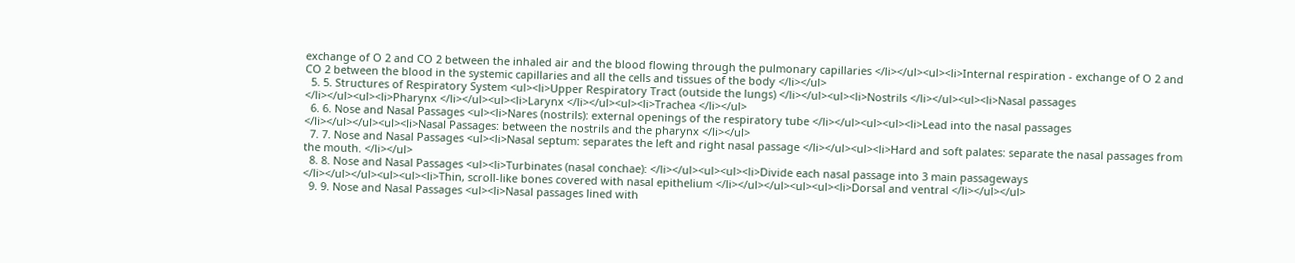exchange of O 2 and CO 2 between the inhaled air and the blood flowing through the pulmonary capillaries </li></ul><ul><li>Internal respiration - exchange of O 2 and CO 2 between the blood in the systemic capillaries and all the cells and tissues of the body </li></ul>
  5. 5. Structures of Respiratory System <ul><li>Upper Respiratory Tract (outside the lungs) </li></ul><ul><li>Nostrils </li></ul><ul><li>Nasal passages </li></ul><ul><li>Pharynx </li></ul><ul><li>Larynx </li></ul><ul><li>Trachea </li></ul>
  6. 6. Nose and Nasal Passages <ul><li>Nares (nostrils): external openings of the respiratory tube </li></ul><ul><ul><li>Lead into the nasal passages </li></ul></ul><ul><li>Nasal Passages: between the nostrils and the pharynx </li></ul>
  7. 7. Nose and Nasal Passages <ul><li>Nasal septum: separates the left and right nasal passage </li></ul><ul><li>Hard and soft palates: separate the nasal passages from the mouth. </li></ul>
  8. 8. Nose and Nasal Passages <ul><li>Turbinates (nasal conchae): </li></ul><ul><ul><li>Divide each nasal passage into 3 main passageways </li></ul></ul><ul><ul><li>Thin, scroll-like bones covered with nasal epithelium </li></ul></ul><ul><ul><li>Dorsal and ventral </li></ul></ul>
  9. 9. Nose and Nasal Passages <ul><li>Nasal passages lined with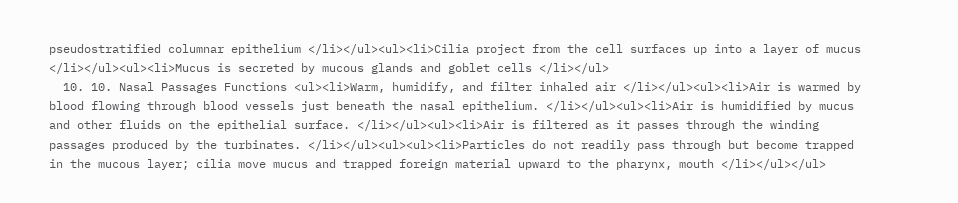pseudostratified columnar epithelium </li></ul><ul><li>Cilia project from the cell surfaces up into a layer of mucus </li></ul><ul><li>Mucus is secreted by mucous glands and goblet cells </li></ul>
  10. 10. Nasal Passages Functions <ul><li>Warm, humidify, and filter inhaled air </li></ul><ul><li>Air is warmed by blood flowing through blood vessels just beneath the nasal epithelium. </li></ul><ul><li>Air is humidified by mucus and other fluids on the epithelial surface. </li></ul><ul><li>Air is filtered as it passes through the winding passages produced by the turbinates. </li></ul><ul><ul><li>Particles do not readily pass through but become trapped in the mucous layer; cilia move mucus and trapped foreign material upward to the pharynx, mouth </li></ul></ul>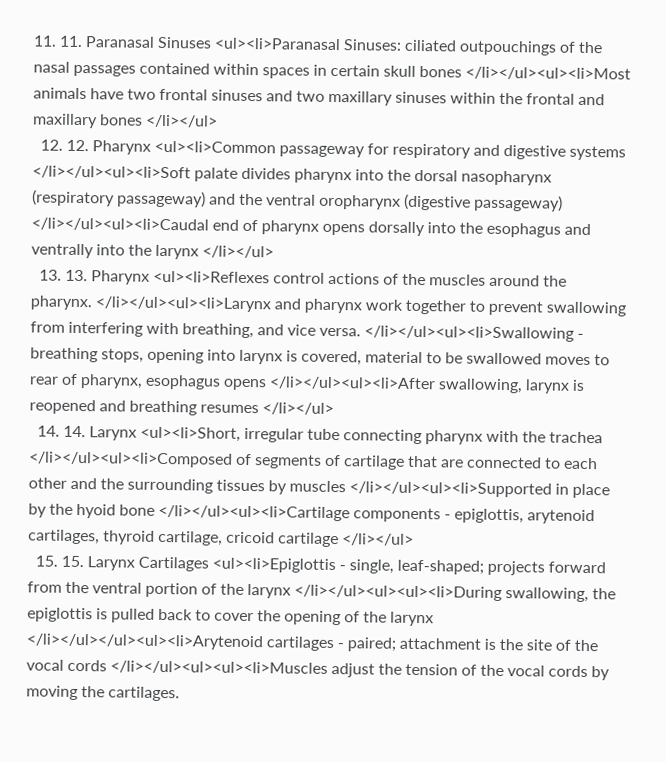11. 11. Paranasal Sinuses <ul><li>Paranasal Sinuses: ciliated outpouchings of the nasal passages contained within spaces in certain skull bones </li></ul><ul><li>Most animals have two frontal sinuses and two maxillary sinuses within the frontal and maxillary bones </li></ul>
  12. 12. Pharynx <ul><li>Common passageway for respiratory and digestive systems </li></ul><ul><li>Soft palate divides pharynx into the dorsal nasopharynx (respiratory passageway) and the ventral oropharynx (digestive passageway) </li></ul><ul><li>Caudal end of pharynx opens dorsally into the esophagus and ventrally into the larynx </li></ul>
  13. 13. Pharynx <ul><li>Reflexes control actions of the muscles around the pharynx. </li></ul><ul><li>Larynx and pharynx work together to prevent swallowing from interfering with breathing, and vice versa. </li></ul><ul><li>Swallowing - breathing stops, opening into larynx is covered, material to be swallowed moves to rear of pharynx, esophagus opens </li></ul><ul><li>After swallowing, larynx is reopened and breathing resumes </li></ul>
  14. 14. Larynx <ul><li>Short, irregular tube connecting pharynx with the trachea </li></ul><ul><li>Composed of segments of cartilage that are connected to each other and the surrounding tissues by muscles </li></ul><ul><li>Supported in place by the hyoid bone </li></ul><ul><li>Cartilage components - epiglottis, arytenoid cartilages, thyroid cartilage, cricoid cartilage </li></ul>
  15. 15. Larynx Cartilages <ul><li>Epiglottis - single, leaf-shaped; projects forward from the ventral portion of the larynx </li></ul><ul><ul><li>During swallowing, the epiglottis is pulled back to cover the opening of the larynx </li></ul></ul><ul><li>Arytenoid cartilages - paired; attachment is the site of the vocal cords </li></ul><ul><ul><li>Muscles adjust the tension of the vocal cords by moving the cartilages.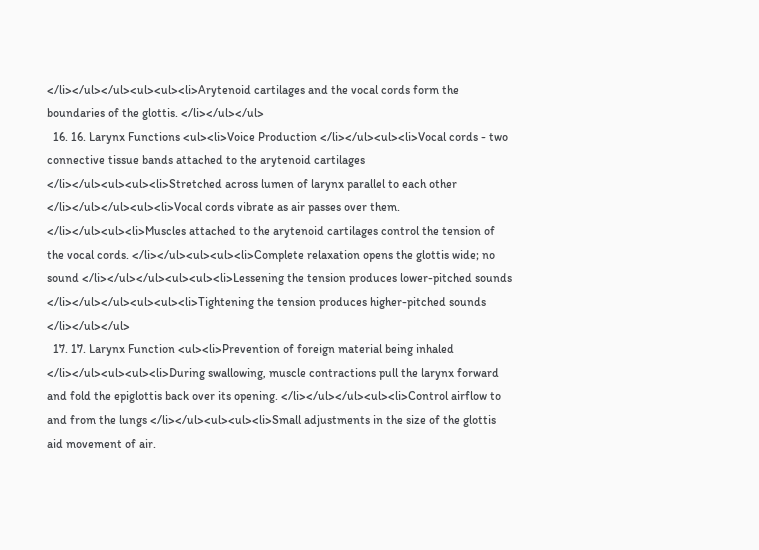</li></ul></ul><ul><ul><li>Arytenoid cartilages and the vocal cords form the boundaries of the glottis. </li></ul></ul>
  16. 16. Larynx Functions <ul><li>Voice Production </li></ul><ul><li>Vocal cords - two connective tissue bands attached to the arytenoid cartilages </li></ul><ul><ul><li>Stretched across lumen of larynx parallel to each other </li></ul></ul><ul><li>Vocal cords vibrate as air passes over them. </li></ul><ul><li>Muscles attached to the arytenoid cartilages control the tension of the vocal cords. </li></ul><ul><ul><li>Complete relaxation opens the glottis wide; no sound </li></ul></ul><ul><ul><li>Lessening the tension produces lower-pitched sounds </li></ul></ul><ul><ul><li>Tightening the tension produces higher-pitched sounds </li></ul></ul>
  17. 17. Larynx Function <ul><li>Prevention of foreign material being inhaled </li></ul><ul><ul><li>During swallowing, muscle contractions pull the larynx forward and fold the epiglottis back over its opening. </li></ul></ul><ul><li>Control airflow to and from the lungs </li></ul><ul><ul><li>Small adjustments in the size of the glottis aid movement of air.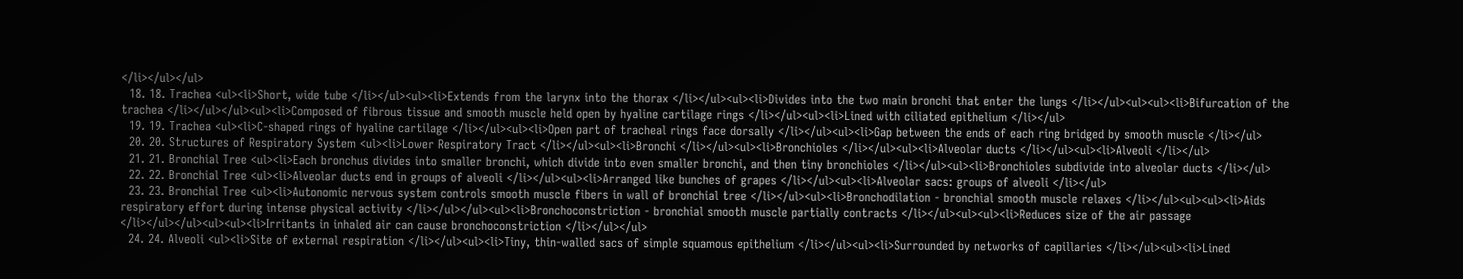</li></ul></ul>
  18. 18. Trachea <ul><li>Short, wide tube </li></ul><ul><li>Extends from the larynx into the thorax </li></ul><ul><li>Divides into the two main bronchi that enter the lungs </li></ul><ul><ul><li>Bifurcation of the trachea </li></ul></ul><ul><li>Composed of fibrous tissue and smooth muscle held open by hyaline cartilage rings </li></ul><ul><li>Lined with ciliated epithelium </li></ul>
  19. 19. Trachea <ul><li>C-shaped rings of hyaline cartilage </li></ul><ul><li>Open part of tracheal rings face dorsally </li></ul><ul><li>Gap between the ends of each ring bridged by smooth muscle </li></ul>
  20. 20. Structures of Respiratory System <ul><li>Lower Respiratory Tract </li></ul><ul><li>Bronchi </li></ul><ul><li>Bronchioles </li></ul><ul><li>Alveolar ducts </li></ul><ul><li>Alveoli </li></ul>
  21. 21. Bronchial Tree <ul><li>Each bronchus divides into smaller bronchi, which divide into even smaller bronchi, and then tiny bronchioles </li></ul><ul><li>Bronchioles subdivide into alveolar ducts </li></ul>
  22. 22. Bronchial Tree <ul><li>Alveolar ducts end in groups of alveoli </li></ul><ul><li>Arranged like bunches of grapes </li></ul><ul><li>Alveolar sacs: groups of alveoli </li></ul>
  23. 23. Bronchial Tree <ul><li>Autonomic nervous system controls smooth muscle fibers in wall of bronchial tree </li></ul><ul><li>Bronchodilation - bronchial smooth muscle relaxes </li></ul><ul><ul><li>Aids respiratory effort during intense physical activity </li></ul></ul><ul><li>Bronchoconstriction - bronchial smooth muscle partially contracts </li></ul><ul><ul><li>Reduces size of the air passage </li></ul></ul><ul><ul><li>Irritants in inhaled air can cause bronchoconstriction </li></ul></ul>
  24. 24. Alveoli <ul><li>Site of external respiration </li></ul><ul><li>Tiny, thin-walled sacs of simple squamous epithelium </li></ul><ul><li>Surrounded by networks of capillaries </li></ul><ul><li>Lined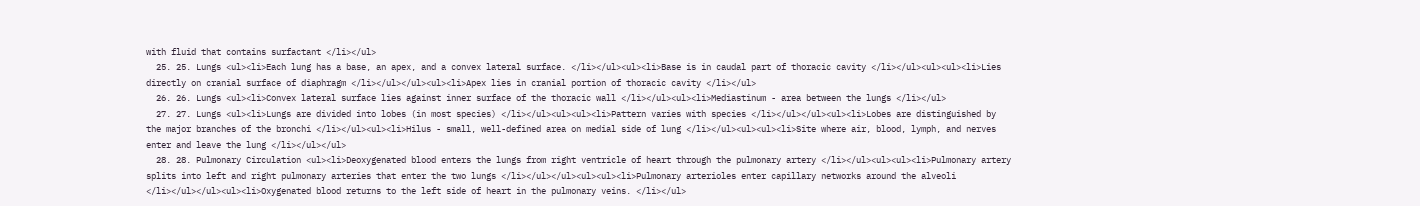with fluid that contains surfactant </li></ul>
  25. 25. Lungs <ul><li>Each lung has a base, an apex, and a convex lateral surface. </li></ul><ul><li>Base is in caudal part of thoracic cavity </li></ul><ul><ul><li>Lies directly on cranial surface of diaphragm </li></ul></ul><ul><li>Apex lies in cranial portion of thoracic cavity </li></ul>
  26. 26. Lungs <ul><li>Convex lateral surface lies against inner surface of the thoracic wall </li></ul><ul><li>Mediastinum - area between the lungs </li></ul>
  27. 27. Lungs <ul><li>Lungs are divided into lobes (in most species) </li></ul><ul><ul><li>Pattern varies with species </li></ul></ul><ul><li>Lobes are distinguished by the major branches of the bronchi </li></ul><ul><li>Hilus - small, well-defined area on medial side of lung </li></ul><ul><ul><li>Site where air, blood, lymph, and nerves enter and leave the lung </li></ul></ul>
  28. 28. Pulmonary Circulation <ul><li>Deoxygenated blood enters the lungs from right ventricle of heart through the pulmonary artery </li></ul><ul><ul><li>Pulmonary artery splits into left and right pulmonary arteries that enter the two lungs </li></ul></ul><ul><ul><li>Pulmonary arterioles enter capillary networks around the alveoli </li></ul></ul><ul><li>Oxygenated blood returns to the left side of heart in the pulmonary veins. </li></ul>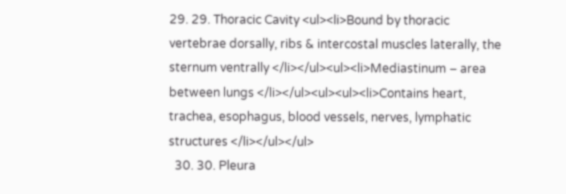29. 29. Thoracic Cavity <ul><li>Bound by thoracic vertebrae dorsally, ribs & intercostal muscles laterally, the sternum ventrally </li></ul><ul><li>Mediastinum – area between lungs </li></ul><ul><ul><li>Contains heart, trachea, esophagus, blood vessels, nerves, lymphatic structures </li></ul></ul>
  30. 30. Pleura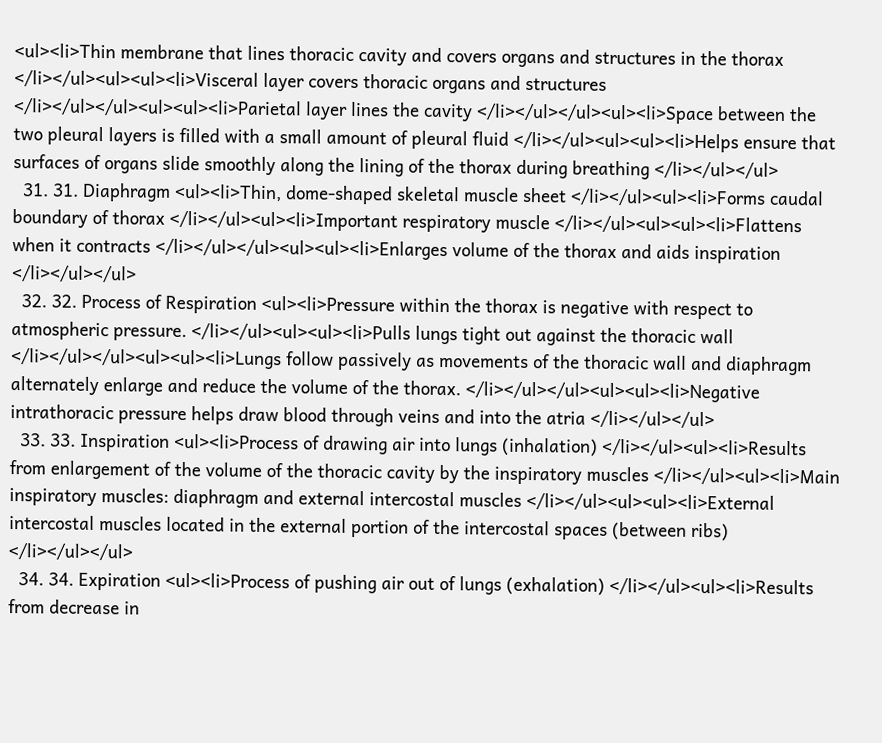<ul><li>Thin membrane that lines thoracic cavity and covers organs and structures in the thorax </li></ul><ul><ul><li>Visceral layer covers thoracic organs and structures </li></ul></ul><ul><ul><li>Parietal layer lines the cavity </li></ul></ul><ul><li>Space between the two pleural layers is filled with a small amount of pleural fluid </li></ul><ul><ul><li>Helps ensure that surfaces of organs slide smoothly along the lining of the thorax during breathing </li></ul></ul>
  31. 31. Diaphragm <ul><li>Thin, dome-shaped skeletal muscle sheet </li></ul><ul><li>Forms caudal boundary of thorax </li></ul><ul><li>Important respiratory muscle </li></ul><ul><ul><li>Flattens when it contracts </li></ul></ul><ul><ul><li>Enlarges volume of the thorax and aids inspiration </li></ul></ul>
  32. 32. Process of Respiration <ul><li>Pressure within the thorax is negative with respect to atmospheric pressure. </li></ul><ul><ul><li>Pulls lungs tight out against the thoracic wall </li></ul></ul><ul><ul><li>Lungs follow passively as movements of the thoracic wall and diaphragm alternately enlarge and reduce the volume of the thorax. </li></ul></ul><ul><ul><li>Negative intrathoracic pressure helps draw blood through veins and into the atria </li></ul></ul>
  33. 33. Inspiration <ul><li>Process of drawing air into lungs (inhalation) </li></ul><ul><li>Results from enlargement of the volume of the thoracic cavity by the inspiratory muscles </li></ul><ul><li>Main inspiratory muscles: diaphragm and external intercostal muscles </li></ul><ul><ul><li>External intercostal muscles located in the external portion of the intercostal spaces (between ribs) </li></ul></ul>
  34. 34. Expiration <ul><li>Process of pushing air out of lungs (exhalation) </li></ul><ul><li>Results from decrease in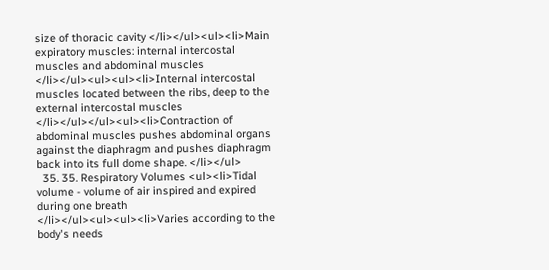size of thoracic cavity </li></ul><ul><li>Main expiratory muscles: internal intercostal muscles and abdominal muscles </li></ul><ul><ul><li>Internal intercostal muscles located between the ribs, deep to the external intercostal muscles </li></ul></ul><ul><li>Contraction of abdominal muscles pushes abdominal organs against the diaphragm and pushes diaphragm back into its full dome shape. </li></ul>
  35. 35. Respiratory Volumes <ul><li>Tidal volume - volume of air inspired and expired during one breath </li></ul><ul><ul><li>Varies according to the body's needs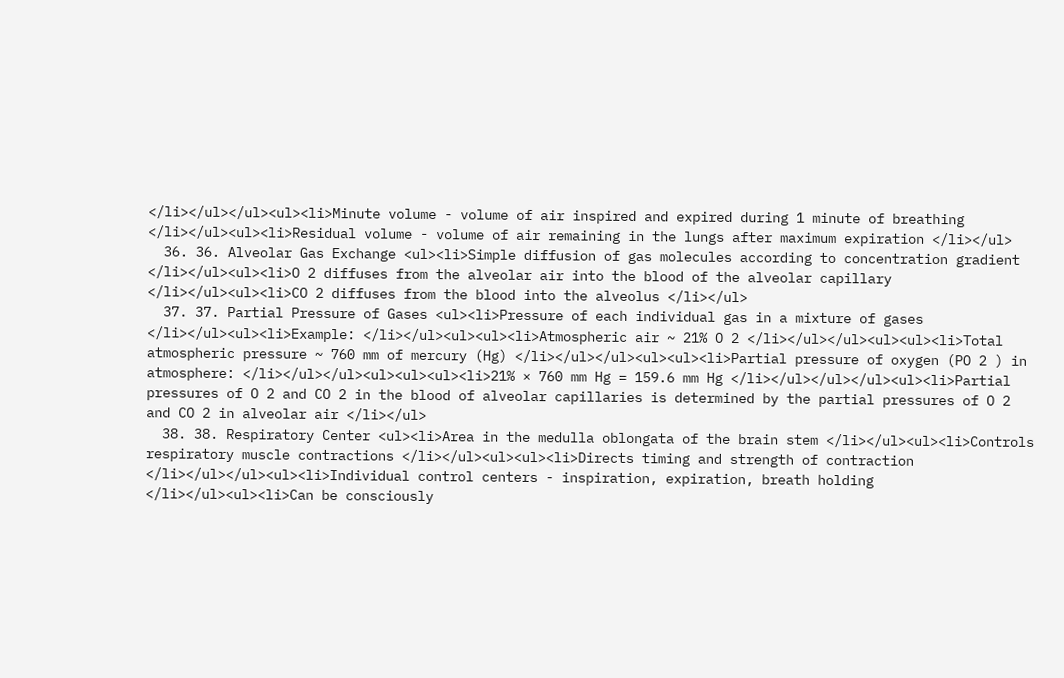</li></ul></ul><ul><li>Minute volume - volume of air inspired and expired during 1 minute of breathing </li></ul><ul><li>Residual volume - volume of air remaining in the lungs after maximum expiration </li></ul>
  36. 36. Alveolar Gas Exchange <ul><li>Simple diffusion of gas molecules according to concentration gradient </li></ul><ul><li>O 2 diffuses from the alveolar air into the blood of the alveolar capillary </li></ul><ul><li>CO 2 diffuses from the blood into the alveolus </li></ul>
  37. 37. Partial Pressure of Gases <ul><li>Pressure of each individual gas in a mixture of gases </li></ul><ul><li>Example: </li></ul><ul><ul><li>Atmospheric air ~ 21% O 2 </li></ul></ul><ul><ul><li>Total atmospheric pressure ~ 760 mm of mercury (Hg) </li></ul></ul><ul><ul><li>Partial pressure of oxygen (PO 2 ) in atmosphere: </li></ul></ul><ul><ul><ul><li>21% × 760 mm Hg = 159.6 mm Hg </li></ul></ul></ul><ul><li>Partial pressures of O 2 and CO 2 in the blood of alveolar capillaries is determined by the partial pressures of O 2 and CO 2 in alveolar air </li></ul>
  38. 38. Respiratory Center <ul><li>Area in the medulla oblongata of the brain stem </li></ul><ul><li>Controls respiratory muscle contractions </li></ul><ul><ul><li>Directs timing and strength of contraction </li></ul></ul><ul><li>Individual control centers - inspiration, expiration, breath holding </li></ul><ul><li>Can be consciously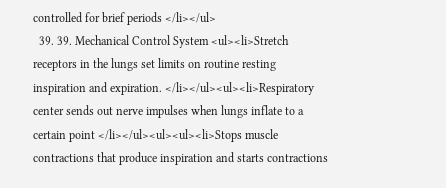controlled for brief periods </li></ul>
  39. 39. Mechanical Control System <ul><li>Stretch receptors in the lungs set limits on routine resting inspiration and expiration. </li></ul><ul><li>Respiratory center sends out nerve impulses when lungs inflate to a certain point </li></ul><ul><ul><li>Stops muscle contractions that produce inspiration and starts contractions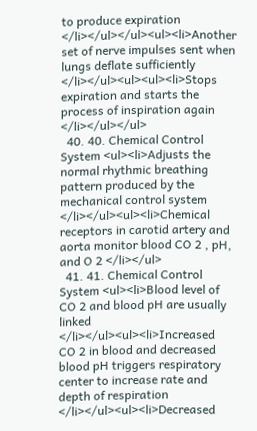to produce expiration </li></ul></ul><ul><li>Another set of nerve impulses sent when lungs deflate sufficiently </li></ul><ul><ul><li>Stops expiration and starts the process of inspiration again </li></ul></ul>
  40. 40. Chemical Control System <ul><li>Adjusts the normal rhythmic breathing pattern produced by the mechanical control system </li></ul><ul><li>Chemical receptors in carotid artery and aorta monitor blood CO 2 , pH, and O 2 </li></ul>
  41. 41. Chemical Control System <ul><li>Blood level of CO 2 and blood pH are usually linked </li></ul><ul><li>Increased CO 2 in blood and decreased blood pH triggers respiratory center to increase rate and depth of respiration </li></ul><ul><li>Decreased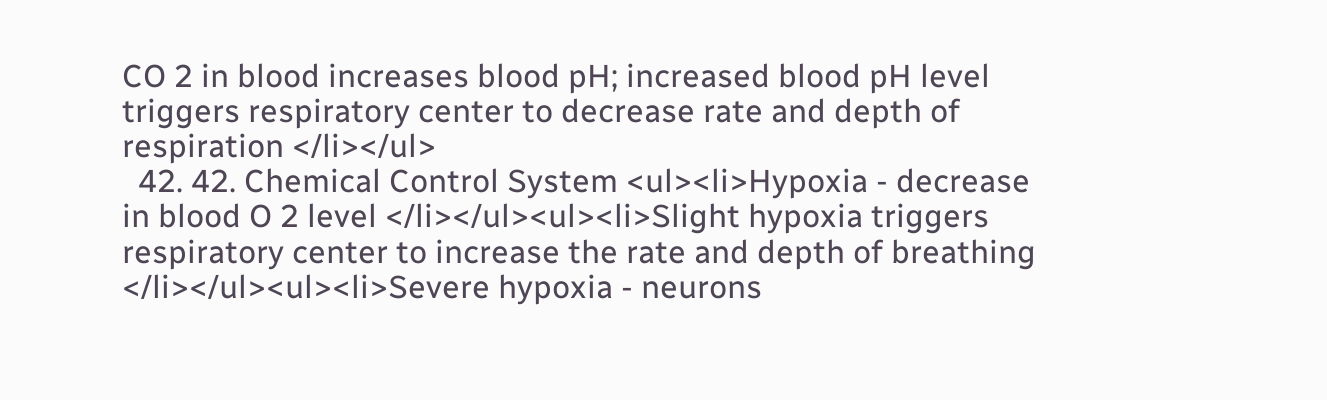CO 2 in blood increases blood pH; increased blood pH level triggers respiratory center to decrease rate and depth of respiration </li></ul>
  42. 42. Chemical Control System <ul><li>Hypoxia - decrease in blood O 2 level </li></ul><ul><li>Slight hypoxia triggers respiratory center to increase the rate and depth of breathing </li></ul><ul><li>Severe hypoxia - neurons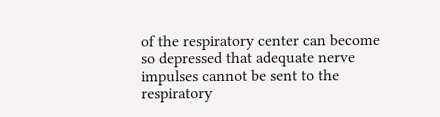of the respiratory center can become so depressed that adequate nerve impulses cannot be sent to the respiratory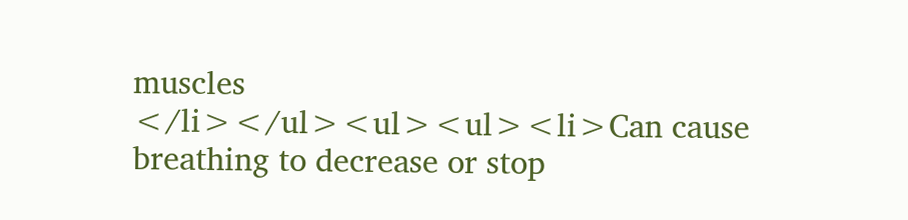muscles </li></ul><ul><ul><li>Can cause breathing to decrease or stop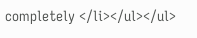completely </li></ul></ul>